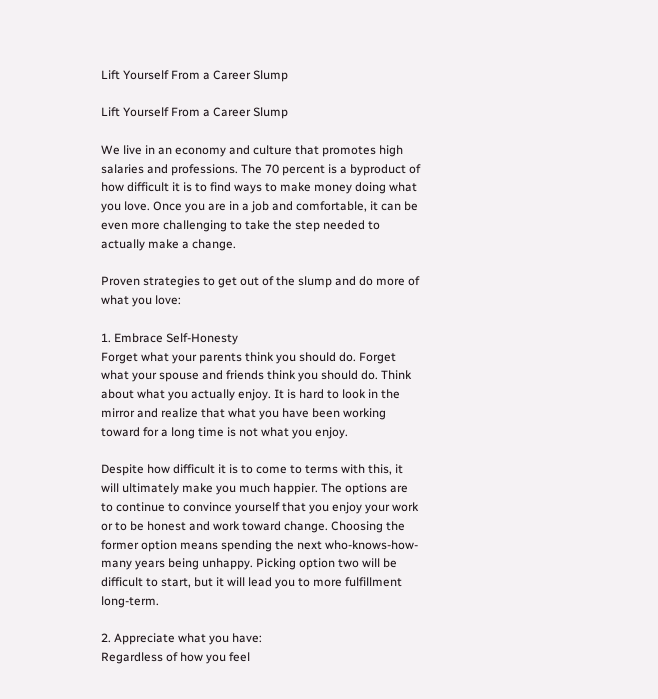Lift Yourself From a Career Slump

Lift Yourself From a Career Slump

We live in an economy and culture that promotes high salaries and professions. The 70 percent is a byproduct of how difficult it is to find ways to make money doing what you love. Once you are in a job and comfortable, it can be even more challenging to take the step needed to actually make a change.

Proven strategies to get out of the slump and do more of what you love:

1. Embrace Self-Honesty
Forget what your parents think you should do. Forget what your spouse and friends think you should do. Think about what you actually enjoy. It is hard to look in the mirror and realize that what you have been working toward for a long time is not what you enjoy.

Despite how difficult it is to come to terms with this, it will ultimately make you much happier. The options are to continue to convince yourself that you enjoy your work or to be honest and work toward change. Choosing the former option means spending the next who-knows-how-many years being unhappy. Picking option two will be difficult to start, but it will lead you to more fulfillment long-term.

2. Appreciate what you have:
Regardless of how you feel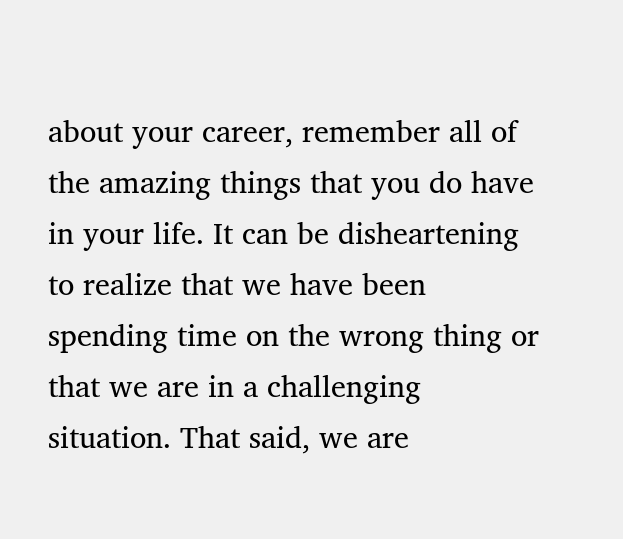about your career, remember all of the amazing things that you do have in your life. It can be disheartening to realize that we have been spending time on the wrong thing or that we are in a challenging situation. That said, we are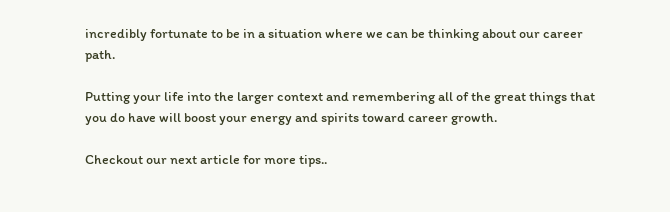incredibly fortunate to be in a situation where we can be thinking about our career path.

Putting your life into the larger context and remembering all of the great things that you do have will boost your energy and spirits toward career growth.

Checkout our next article for more tips..